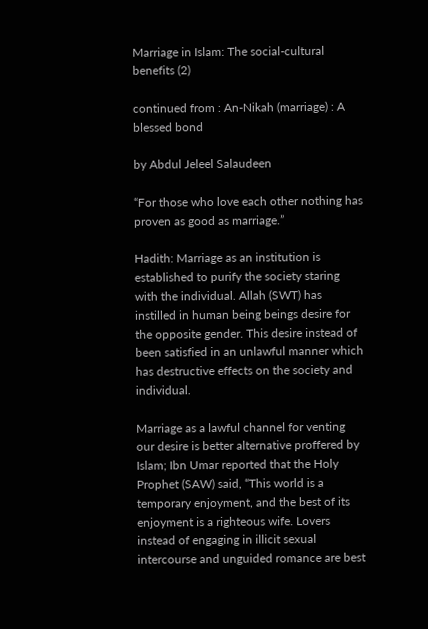Marriage in Islam: The social-cultural benefits (2)

continued from : An-Nikah (marriage) : A blessed bond

by Abdul Jeleel Salaudeen

“For those who love each other nothing has proven as good as marriage.”

Hadith: Marriage as an institution is established to purify the society staring with the individual. Allah (SWT) has instilled in human being beings desire for the opposite gender. This desire instead of been satisfied in an unlawful manner which has destructive effects on the society and individual.

Marriage as a lawful channel for venting our desire is better alternative proffered by Islam; Ibn Umar reported that the Holy Prophet (SAW) said, “This world is a temporary enjoyment, and the best of its enjoyment is a righteous wife. Lovers instead of engaging in illicit sexual intercourse and unguided romance are best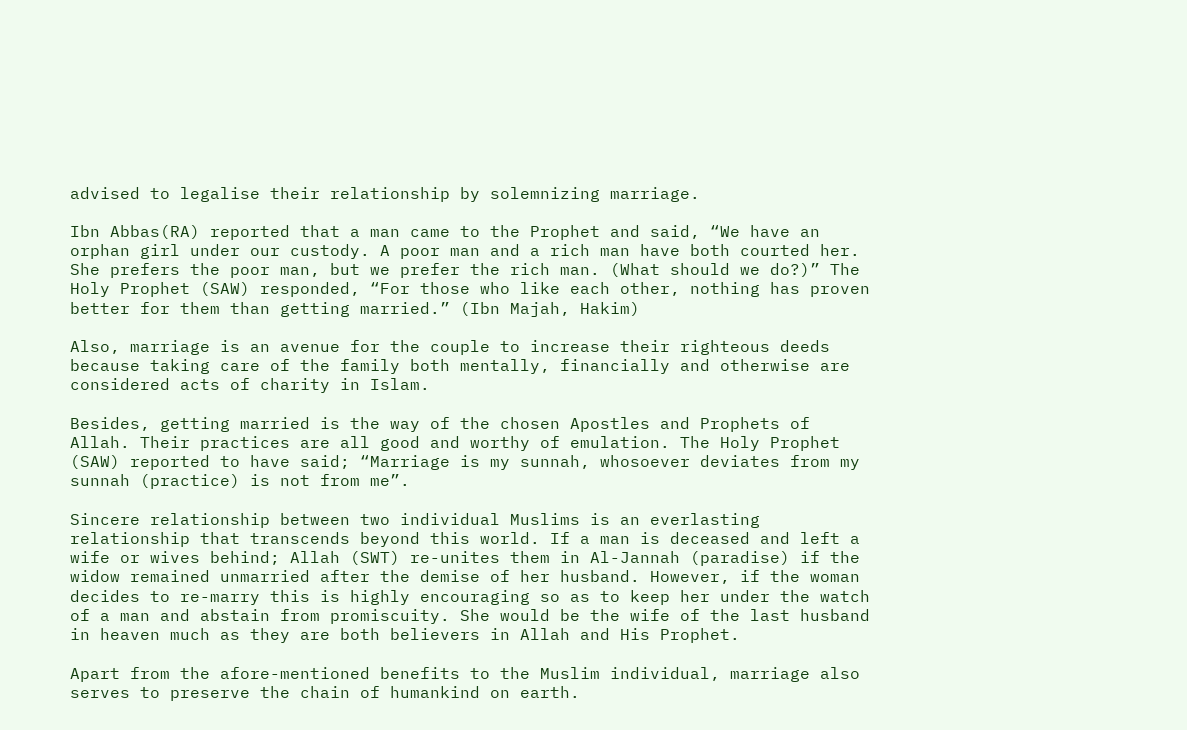advised to legalise their relationship by solemnizing marriage.

Ibn Abbas(RA) reported that a man came to the Prophet and said, “We have an orphan girl under our custody. A poor man and a rich man have both courted her. She prefers the poor man, but we prefer the rich man. (What should we do?)” The Holy Prophet (SAW) responded, “For those who like each other, nothing has proven better for them than getting married.” (Ibn Majah, Hakim)

Also, marriage is an avenue for the couple to increase their righteous deeds because taking care of the family both mentally, financially and otherwise are considered acts of charity in Islam.

Besides, getting married is the way of the chosen Apostles and Prophets of Allah. Their practices are all good and worthy of emulation. The Holy Prophet (SAW) reported to have said; “Marriage is my sunnah, whosoever deviates from my sunnah (practice) is not from me”.

Sincere relationship between two individual Muslims is an everlasting relationship that transcends beyond this world. If a man is deceased and left a wife or wives behind; Allah (SWT) re-unites them in Al-Jannah (paradise) if the widow remained unmarried after the demise of her husband. However, if the woman decides to re-marry this is highly encouraging so as to keep her under the watch of a man and abstain from promiscuity. She would be the wife of the last husband in heaven much as they are both believers in Allah and His Prophet.

Apart from the afore-mentioned benefits to the Muslim individual, marriage also serves to preserve the chain of humankind on earth.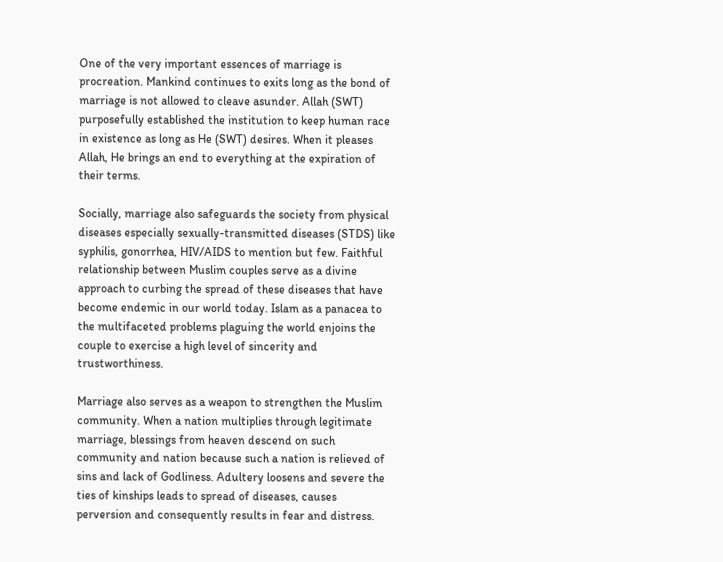One of the very important essences of marriage is procreation. Mankind continues to exits long as the bond of marriage is not allowed to cleave asunder. Allah (SWT) purposefully established the institution to keep human race in existence as long as He (SWT) desires. When it pleases Allah, He brings an end to everything at the expiration of their terms.

Socially, marriage also safeguards the society from physical diseases especially sexually-transmitted diseases (STDS) like syphilis, gonorrhea, HIV/AIDS to mention but few. Faithful relationship between Muslim couples serve as a divine approach to curbing the spread of these diseases that have become endemic in our world today. Islam as a panacea to the multifaceted problems plaguing the world enjoins the couple to exercise a high level of sincerity and trustworthiness.

Marriage also serves as a weapon to strengthen the Muslim community. When a nation multiplies through legitimate marriage, blessings from heaven descend on such community and nation because such a nation is relieved of sins and lack of Godliness. Adultery loosens and severe the ties of kinships leads to spread of diseases, causes perversion and consequently results in fear and distress.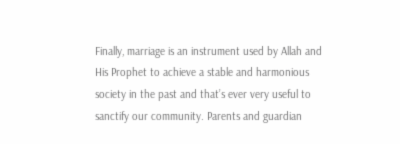Finally, marriage is an instrument used by Allah and His Prophet to achieve a stable and harmonious society in the past and that’s ever very useful to sanctify our community. Parents and guardian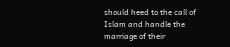should heed to the call of Islam and handle the marriage of their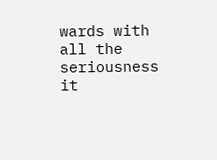wards with all the seriousness it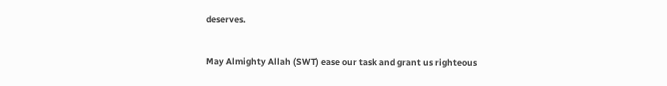deserves.

May Almighty Allah (SWT) ease our task and grant us righteous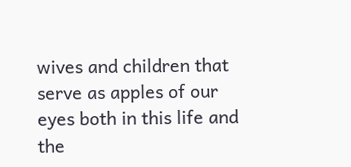wives and children that serve as apples of our eyes both in this life and the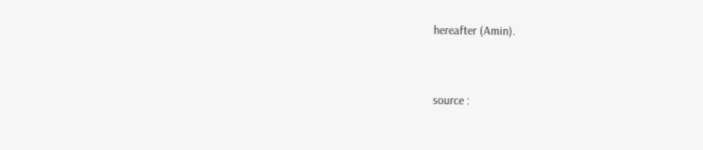hereafter (Amin).


source :